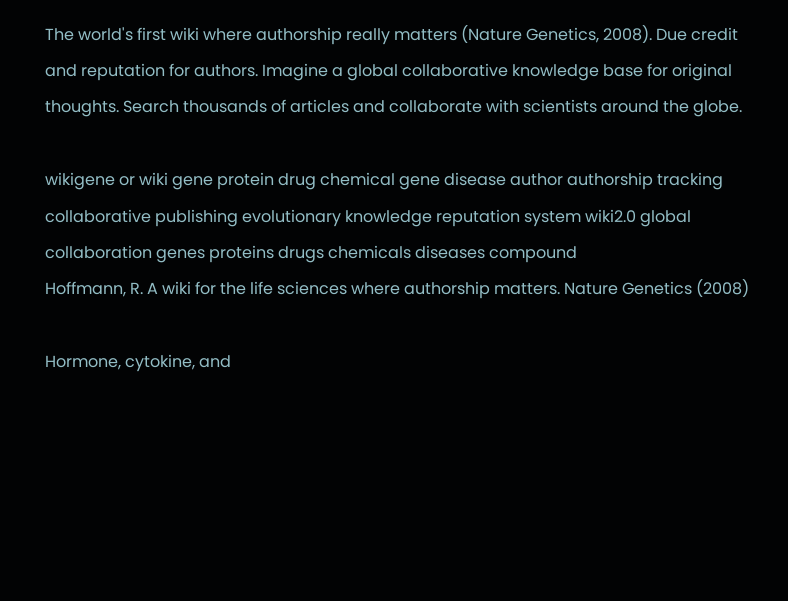The world's first wiki where authorship really matters (Nature Genetics, 2008). Due credit and reputation for authors. Imagine a global collaborative knowledge base for original thoughts. Search thousands of articles and collaborate with scientists around the globe.

wikigene or wiki gene protein drug chemical gene disease author authorship tracking collaborative publishing evolutionary knowledge reputation system wiki2.0 global collaboration genes proteins drugs chemicals diseases compound
Hoffmann, R. A wiki for the life sciences where authorship matters. Nature Genetics (2008)

Hormone, cytokine, and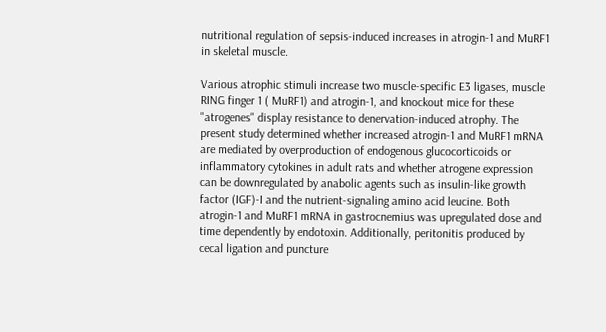nutritional regulation of sepsis-induced increases in atrogin-1 and MuRF1 in skeletal muscle.

Various atrophic stimuli increase two muscle-specific E3 ligases, muscle RING finger 1 ( MuRF1) and atrogin-1, and knockout mice for these "atrogenes" display resistance to denervation-induced atrophy. The present study determined whether increased atrogin-1 and MuRF1 mRNA are mediated by overproduction of endogenous glucocorticoids or inflammatory cytokines in adult rats and whether atrogene expression can be downregulated by anabolic agents such as insulin-like growth factor (IGF)-I and the nutrient-signaling amino acid leucine. Both atrogin-1 and MuRF1 mRNA in gastrocnemius was upregulated dose and time dependently by endotoxin. Additionally, peritonitis produced by cecal ligation and puncture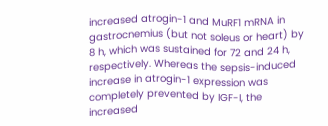increased atrogin-1 and MuRF1 mRNA in gastrocnemius (but not soleus or heart) by 8 h, which was sustained for 72 and 24 h, respectively. Whereas the sepsis-induced increase in atrogin-1 expression was completely prevented by IGF-I, the increased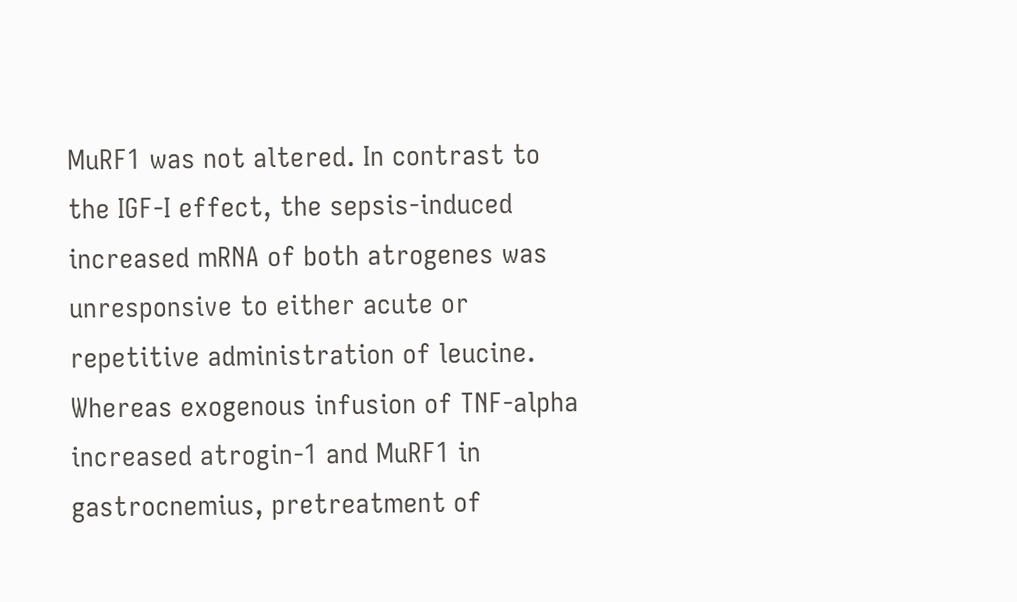MuRF1 was not altered. In contrast to the IGF-I effect, the sepsis-induced increased mRNA of both atrogenes was unresponsive to either acute or repetitive administration of leucine. Whereas exogenous infusion of TNF-alpha increased atrogin-1 and MuRF1 in gastrocnemius, pretreatment of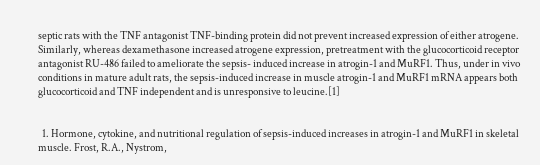septic rats with the TNF antagonist TNF-binding protein did not prevent increased expression of either atrogene. Similarly, whereas dexamethasone increased atrogene expression, pretreatment with the glucocorticoid receptor antagonist RU-486 failed to ameliorate the sepsis- induced increase in atrogin-1 and MuRF1. Thus, under in vivo conditions in mature adult rats, the sepsis-induced increase in muscle atrogin-1 and MuRF1 mRNA appears both glucocorticoid and TNF independent and is unresponsive to leucine.[1]


  1. Hormone, cytokine, and nutritional regulation of sepsis-induced increases in atrogin-1 and MuRF1 in skeletal muscle. Frost, R.A., Nystrom,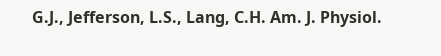G.J., Jefferson, L.S., Lang, C.H. Am. J. Physiol.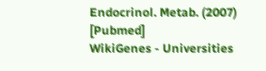Endocrinol. Metab. (2007) [Pubmed]
WikiGenes - Universities